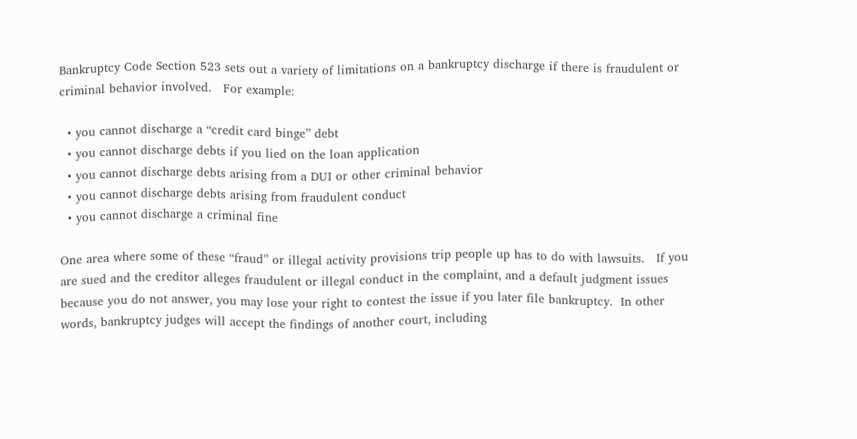Bankruptcy Code Section 523 sets out a variety of limitations on a bankruptcy discharge if there is fraudulent or criminal behavior involved.   For example:

  • you cannot discharge a “credit card binge” debt
  • you cannot discharge debts if you lied on the loan application
  • you cannot discharge debts arising from a DUI or other criminal behavior
  • you cannot discharge debts arising from fraudulent conduct
  • you cannot discharge a criminal fine

One area where some of these “fraud” or illegal activity provisions trip people up has to do with lawsuits.   If you are sued and the creditor alleges fraudulent or illegal conduct in the complaint, and a default judgment issues because you do not answer, you may lose your right to contest the issue if you later file bankruptcy.  In other words, bankruptcy judges will accept the findings of another court, including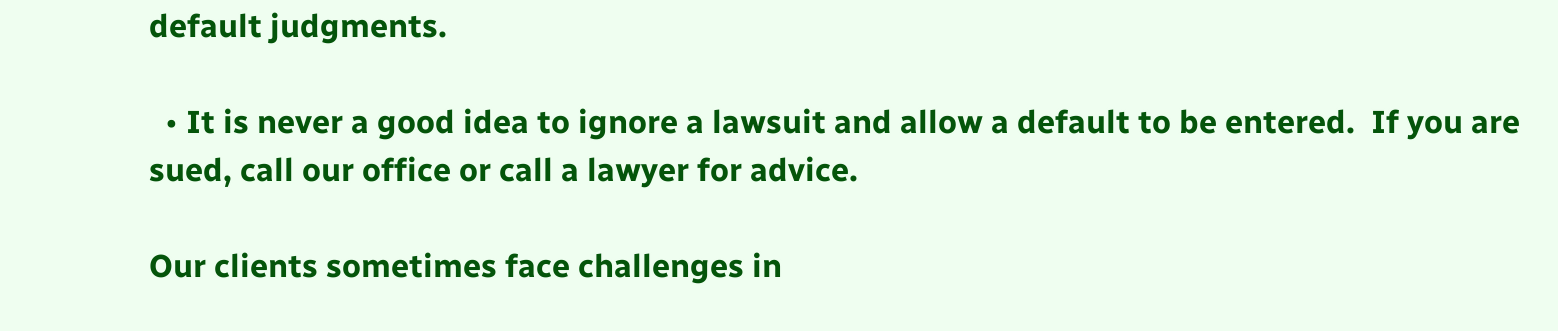default judgments.

  • It is never a good idea to ignore a lawsuit and allow a default to be entered.  If you are sued, call our office or call a lawyer for advice.

Our clients sometimes face challenges in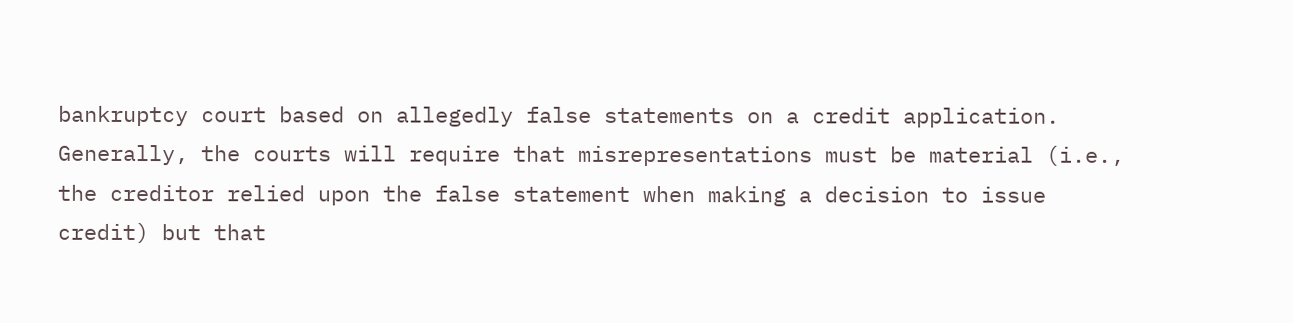bankruptcy court based on allegedly false statements on a credit application.  Generally, the courts will require that misrepresentations must be material (i.e., the creditor relied upon the false statement when making a decision to issue credit) but that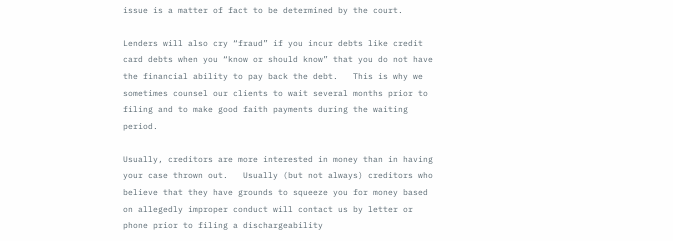issue is a matter of fact to be determined by the court.

Lenders will also cry “fraud” if you incur debts like credit card debts when you “know or should know” that you do not have the financial ability to pay back the debt.   This is why we sometimes counsel our clients to wait several months prior to filing and to make good faith payments during the waiting period.

Usually, creditors are more interested in money than in having your case thrown out.   Usually (but not always) creditors who believe that they have grounds to squeeze you for money based on allegedly improper conduct will contact us by letter or phone prior to filing a dischargeability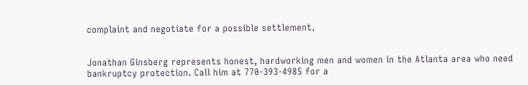complaint and negotiate for a possible settlement.


Jonathan Ginsberg represents honest, hardworking men and women in the Atlanta area who need bankruptcy protection. Call him at 770-393-4985 for a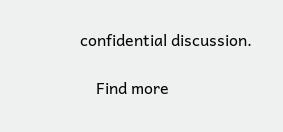confidential discussion.

    Find more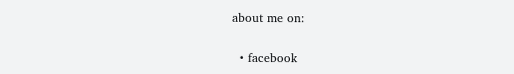about me on:

  • facebook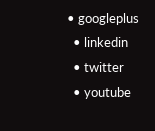• googleplus
  • linkedin
  • twitter
  • youtube